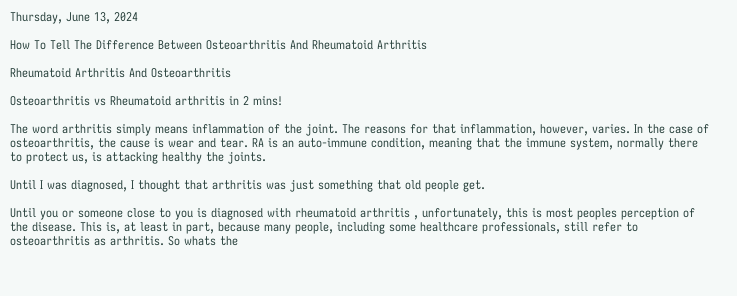Thursday, June 13, 2024

How To Tell The Difference Between Osteoarthritis And Rheumatoid Arthritis

Rheumatoid Arthritis And Osteoarthritis

Osteoarthritis vs Rheumatoid arthritis in 2 mins!

The word arthritis simply means inflammation of the joint. The reasons for that inflammation, however, varies. In the case of osteoarthritis, the cause is wear and tear. RA is an auto-immune condition, meaning that the immune system, normally there to protect us, is attacking healthy the joints.

Until I was diagnosed, I thought that arthritis was just something that old people get.

Until you or someone close to you is diagnosed with rheumatoid arthritis , unfortunately, this is most peoples perception of the disease. This is, at least in part, because many people, including some healthcare professionals, still refer to osteoarthritis as arthritis. So whats the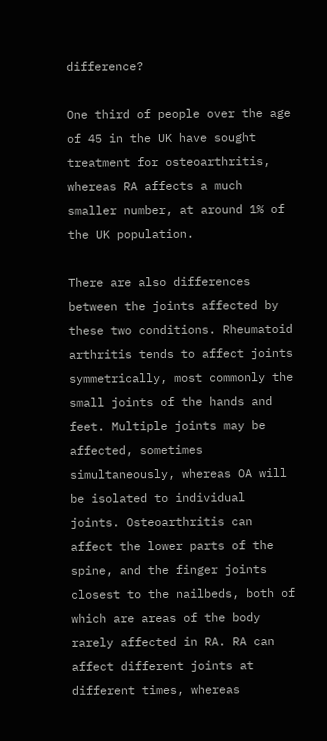difference?

One third of people over the age of 45 in the UK have sought treatment for osteoarthritis, whereas RA affects a much smaller number, at around 1% of the UK population.

There are also differences between the joints affected by these two conditions. Rheumatoid arthritis tends to affect joints symmetrically, most commonly the small joints of the hands and feet. Multiple joints may be affected, sometimes simultaneously, whereas OA will be isolated to individual joints. Osteoarthritis can affect the lower parts of the spine, and the finger joints closest to the nailbeds, both of which are areas of the body rarely affected in RA. RA can affect different joints at different times, whereas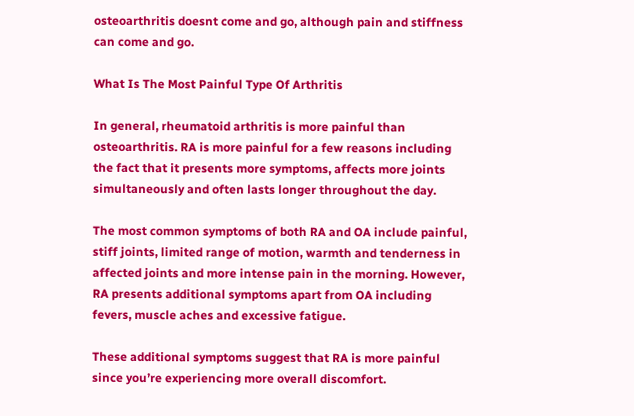osteoarthritis doesnt come and go, although pain and stiffness can come and go.

What Is The Most Painful Type Of Arthritis

In general, rheumatoid arthritis is more painful than osteoarthritis. RA is more painful for a few reasons including the fact that it presents more symptoms, affects more joints simultaneously and often lasts longer throughout the day.

The most common symptoms of both RA and OA include painful, stiff joints, limited range of motion, warmth and tenderness in affected joints and more intense pain in the morning. However, RA presents additional symptoms apart from OA including fevers, muscle aches and excessive fatigue.

These additional symptoms suggest that RA is more painful since you’re experiencing more overall discomfort.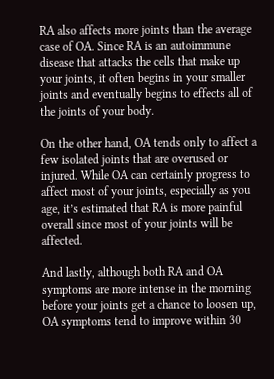RA also affects more joints than the average case of OA. Since RA is an autoimmune disease that attacks the cells that make up your joints, it often begins in your smaller joints and eventually begins to effects all of the joints of your body.

On the other hand, OA tends only to affect a few isolated joints that are overused or injured. While OA can certainly progress to affect most of your joints, especially as you age, it’s estimated that RA is more painful overall since most of your joints will be affected.

And lastly, although both RA and OA symptoms are more intense in the morning before your joints get a chance to loosen up, OA symptoms tend to improve within 30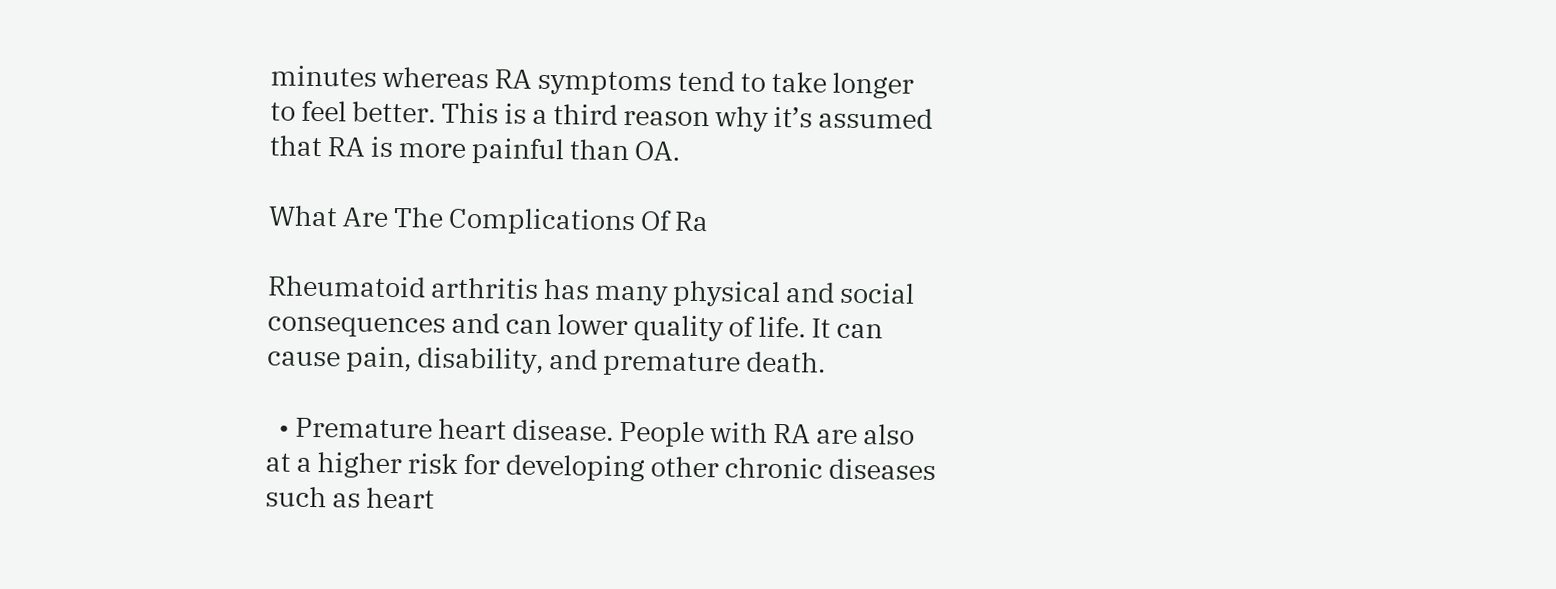minutes whereas RA symptoms tend to take longer to feel better. This is a third reason why it’s assumed that RA is more painful than OA.

What Are The Complications Of Ra

Rheumatoid arthritis has many physical and social consequences and can lower quality of life. It can cause pain, disability, and premature death.

  • Premature heart disease. People with RA are also at a higher risk for developing other chronic diseases such as heart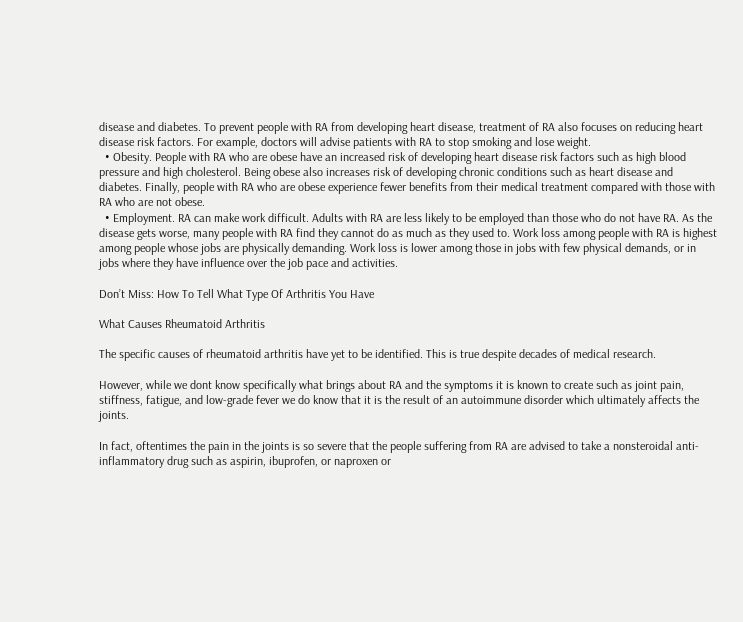disease and diabetes. To prevent people with RA from developing heart disease, treatment of RA also focuses on reducing heart disease risk factors. For example, doctors will advise patients with RA to stop smoking and lose weight.
  • Obesity. People with RA who are obese have an increased risk of developing heart disease risk factors such as high blood pressure and high cholesterol. Being obese also increases risk of developing chronic conditions such as heart disease and diabetes. Finally, people with RA who are obese experience fewer benefits from their medical treatment compared with those with RA who are not obese.
  • Employment. RA can make work difficult. Adults with RA are less likely to be employed than those who do not have RA. As the disease gets worse, many people with RA find they cannot do as much as they used to. Work loss among people with RA is highest among people whose jobs are physically demanding. Work loss is lower among those in jobs with few physical demands, or in jobs where they have influence over the job pace and activities.

Don’t Miss: How To Tell What Type Of Arthritis You Have

What Causes Rheumatoid Arthritis

The specific causes of rheumatoid arthritis have yet to be identified. This is true despite decades of medical research.

However, while we dont know specifically what brings about RA and the symptoms it is known to create such as joint pain, stiffness, fatigue, and low-grade fever we do know that it is the result of an autoimmune disorder which ultimately affects the joints.

In fact, oftentimes the pain in the joints is so severe that the people suffering from RA are advised to take a nonsteroidal anti-inflammatory drug such as aspirin, ibuprofen, or naproxen or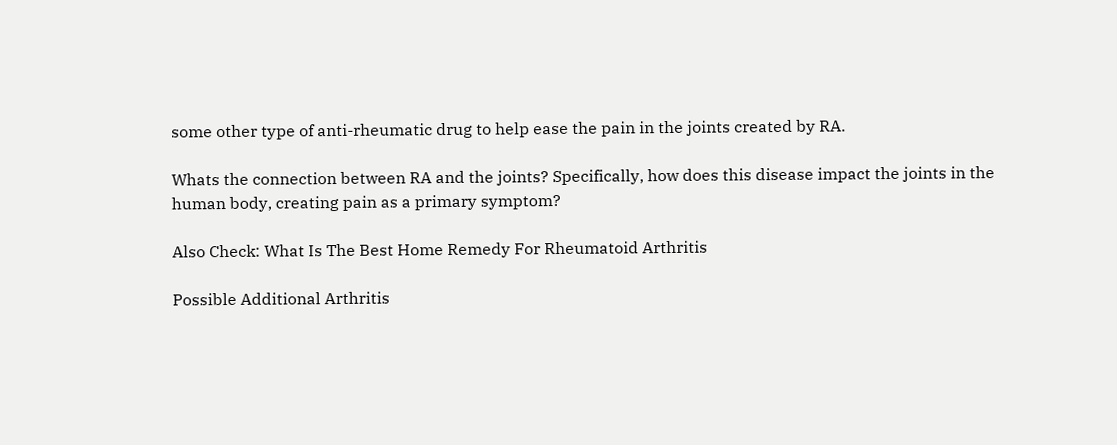some other type of anti-rheumatic drug to help ease the pain in the joints created by RA.

Whats the connection between RA and the joints? Specifically, how does this disease impact the joints in the human body, creating pain as a primary symptom?

Also Check: What Is The Best Home Remedy For Rheumatoid Arthritis

Possible Additional Arthritis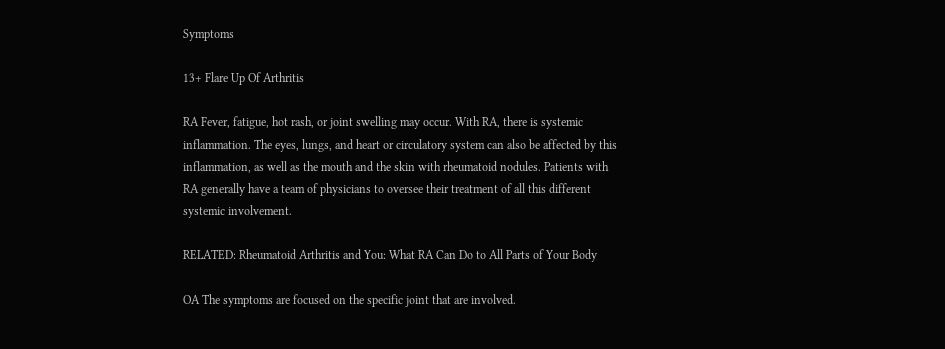Symptoms

13+ Flare Up Of Arthritis

RA Fever, fatigue, hot rash, or joint swelling may occur. With RA, there is systemic inflammation. The eyes, lungs, and heart or circulatory system can also be affected by this inflammation, as well as the mouth and the skin with rheumatoid nodules. Patients with RA generally have a team of physicians to oversee their treatment of all this different systemic involvement.

RELATED: Rheumatoid Arthritis and You: What RA Can Do to All Parts of Your Body

OA The symptoms are focused on the specific joint that are involved.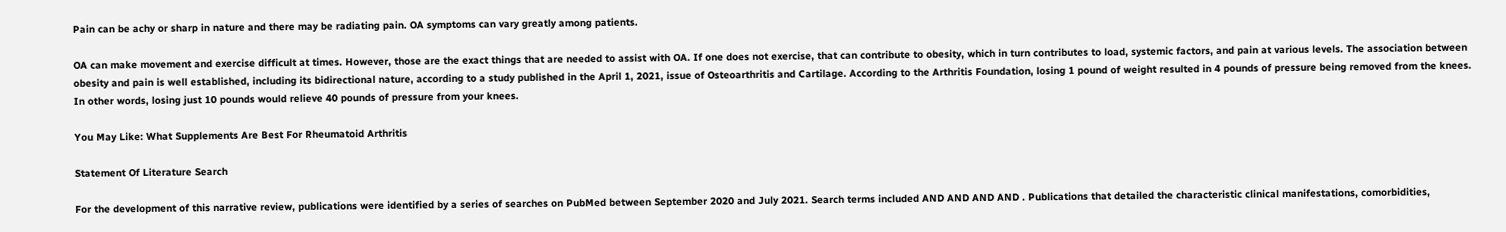Pain can be achy or sharp in nature and there may be radiating pain. OA symptoms can vary greatly among patients.

OA can make movement and exercise difficult at times. However, those are the exact things that are needed to assist with OA. If one does not exercise, that can contribute to obesity, which in turn contributes to load, systemic factors, and pain at various levels. The association between obesity and pain is well established, including its bidirectional nature, according to a study published in the April 1, 2021, issue of Osteoarthritis and Cartilage. According to the Arthritis Foundation, losing 1 pound of weight resulted in 4 pounds of pressure being removed from the knees. In other words, losing just 10 pounds would relieve 40 pounds of pressure from your knees.

You May Like: What Supplements Are Best For Rheumatoid Arthritis

Statement Of Literature Search

For the development of this narrative review, publications were identified by a series of searches on PubMed between September 2020 and July 2021. Search terms included AND AND AND AND . Publications that detailed the characteristic clinical manifestations, comorbidities,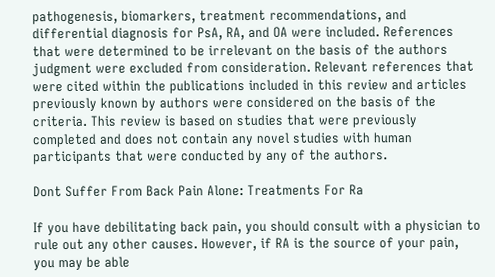pathogenesis, biomarkers, treatment recommendations, and differential diagnosis for PsA, RA, and OA were included. References that were determined to be irrelevant on the basis of the authors judgment were excluded from consideration. Relevant references that were cited within the publications included in this review and articles previously known by authors were considered on the basis of the criteria. This review is based on studies that were previously completed and does not contain any novel studies with human participants that were conducted by any of the authors.

Dont Suffer From Back Pain Alone: Treatments For Ra

If you have debilitating back pain, you should consult with a physician to rule out any other causes. However, if RA is the source of your pain, you may be able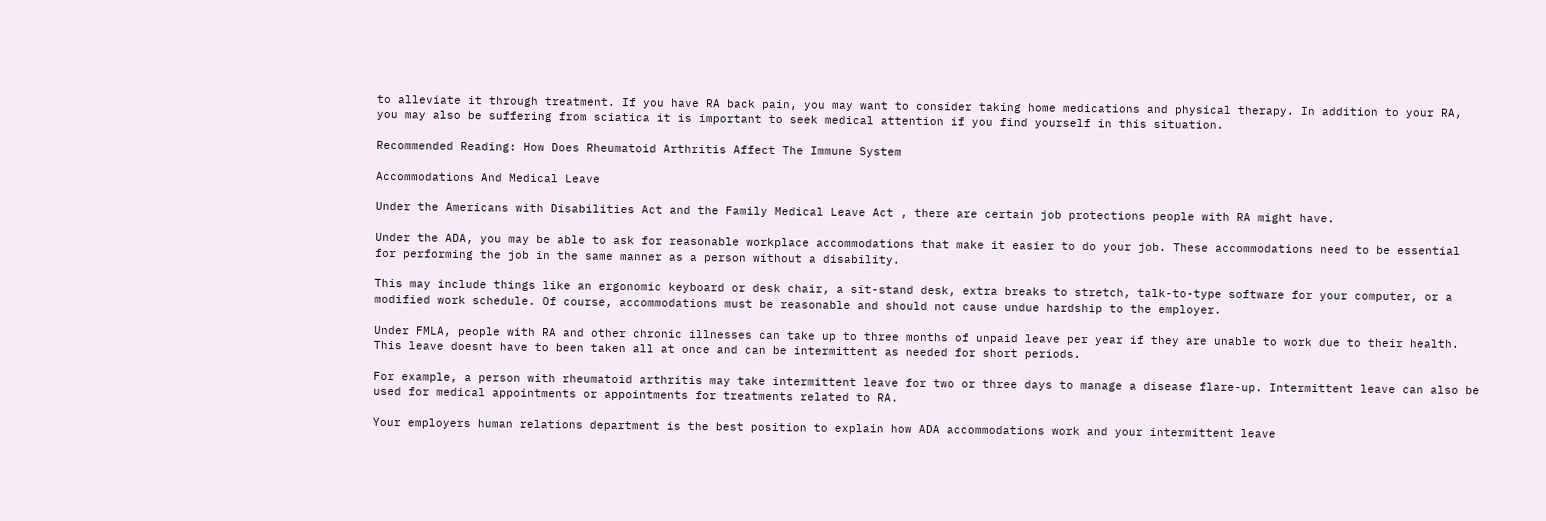to alleviate it through treatment. If you have RA back pain, you may want to consider taking home medications and physical therapy. In addition to your RA, you may also be suffering from sciatica it is important to seek medical attention if you find yourself in this situation.

Recommended Reading: How Does Rheumatoid Arthritis Affect The Immune System

Accommodations And Medical Leave

Under the Americans with Disabilities Act and the Family Medical Leave Act , there are certain job protections people with RA might have.

Under the ADA, you may be able to ask for reasonable workplace accommodations that make it easier to do your job. These accommodations need to be essential for performing the job in the same manner as a person without a disability.

This may include things like an ergonomic keyboard or desk chair, a sit-stand desk, extra breaks to stretch, talk-to-type software for your computer, or a modified work schedule. Of course, accommodations must be reasonable and should not cause undue hardship to the employer.

Under FMLA, people with RA and other chronic illnesses can take up to three months of unpaid leave per year if they are unable to work due to their health. This leave doesnt have to been taken all at once and can be intermittent as needed for short periods.

For example, a person with rheumatoid arthritis may take intermittent leave for two or three days to manage a disease flare-up. Intermittent leave can also be used for medical appointments or appointments for treatments related to RA.

Your employers human relations department is the best position to explain how ADA accommodations work and your intermittent leave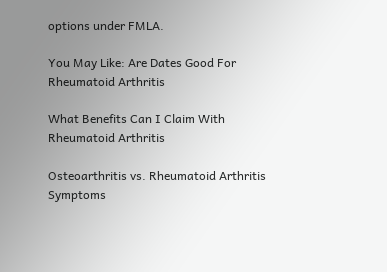options under FMLA.

You May Like: Are Dates Good For Rheumatoid Arthritis

What Benefits Can I Claim With Rheumatoid Arthritis

Osteoarthritis vs. Rheumatoid Arthritis Symptoms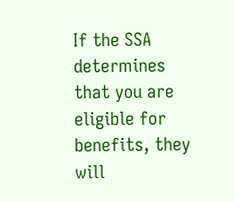If the SSA determines that you are eligible for benefits, they will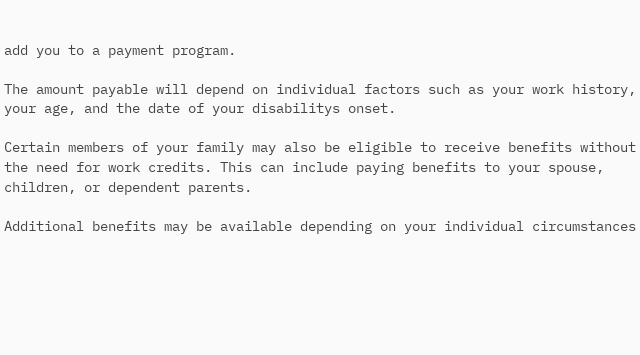add you to a payment program.

The amount payable will depend on individual factors such as your work history, your age, and the date of your disabilitys onset.

Certain members of your family may also be eligible to receive benefits without the need for work credits. This can include paying benefits to your spouse, children, or dependent parents.

Additional benefits may be available depending on your individual circumstances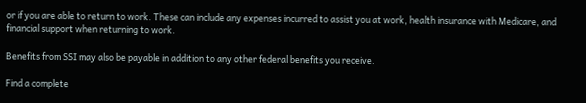or if you are able to return to work. These can include any expenses incurred to assist you at work, health insurance with Medicare, and financial support when returning to work.

Benefits from SSI may also be payable in addition to any other federal benefits you receive.

Find a complete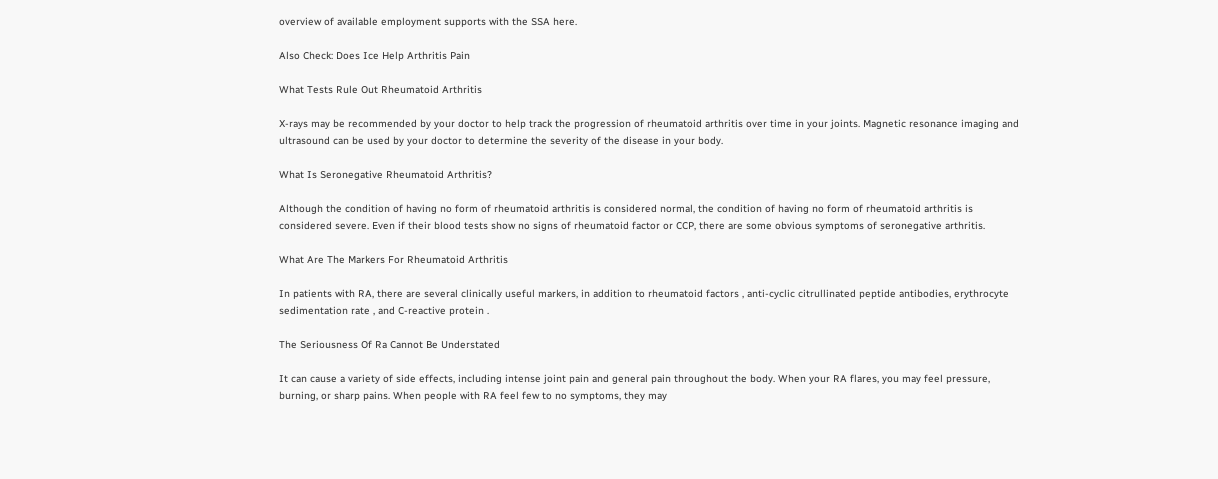overview of available employment supports with the SSA here.

Also Check: Does Ice Help Arthritis Pain

What Tests Rule Out Rheumatoid Arthritis

X-rays may be recommended by your doctor to help track the progression of rheumatoid arthritis over time in your joints. Magnetic resonance imaging and ultrasound can be used by your doctor to determine the severity of the disease in your body.

What Is Seronegative Rheumatoid Arthritis?

Although the condition of having no form of rheumatoid arthritis is considered normal, the condition of having no form of rheumatoid arthritis is considered severe. Even if their blood tests show no signs of rheumatoid factor or CCP, there are some obvious symptoms of seronegative arthritis.

What Are The Markers For Rheumatoid Arthritis

In patients with RA, there are several clinically useful markers, in addition to rheumatoid factors , anti-cyclic citrullinated peptide antibodies, erythrocyte sedimentation rate , and C-reactive protein .

The Seriousness Of Ra Cannot Be Understated

It can cause a variety of side effects, including intense joint pain and general pain throughout the body. When your RA flares, you may feel pressure, burning, or sharp pains. When people with RA feel few to no symptoms, they may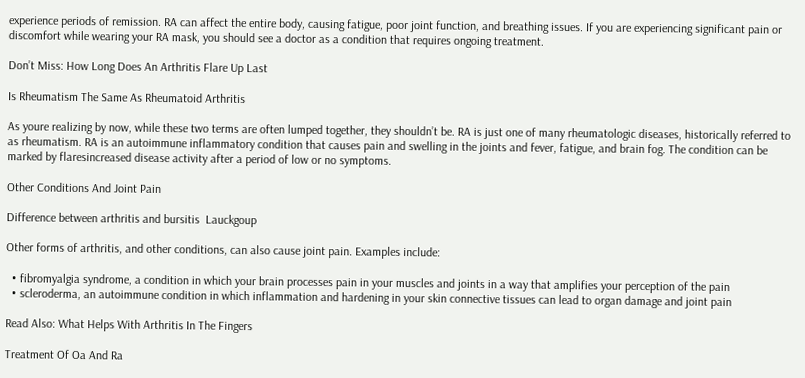experience periods of remission. RA can affect the entire body, causing fatigue, poor joint function, and breathing issues. If you are experiencing significant pain or discomfort while wearing your RA mask, you should see a doctor as a condition that requires ongoing treatment.

Don’t Miss: How Long Does An Arthritis Flare Up Last

Is Rheumatism The Same As Rheumatoid Arthritis

As youre realizing by now, while these two terms are often lumped together, they shouldn’t be. RA is just one of many rheumatologic diseases, historically referred to as rheumatism. RA is an autoimmune inflammatory condition that causes pain and swelling in the joints and fever, fatigue, and brain fog. The condition can be marked by flaresincreased disease activity after a period of low or no symptoms.

Other Conditions And Joint Pain

Difference between arthritis and bursitis  Lauckgoup

Other forms of arthritis, and other conditions, can also cause joint pain. Examples include:

  • fibromyalgia syndrome, a condition in which your brain processes pain in your muscles and joints in a way that amplifies your perception of the pain
  • scleroderma, an autoimmune condition in which inflammation and hardening in your skin connective tissues can lead to organ damage and joint pain

Read Also: What Helps With Arthritis In The Fingers

Treatment Of Oa And Ra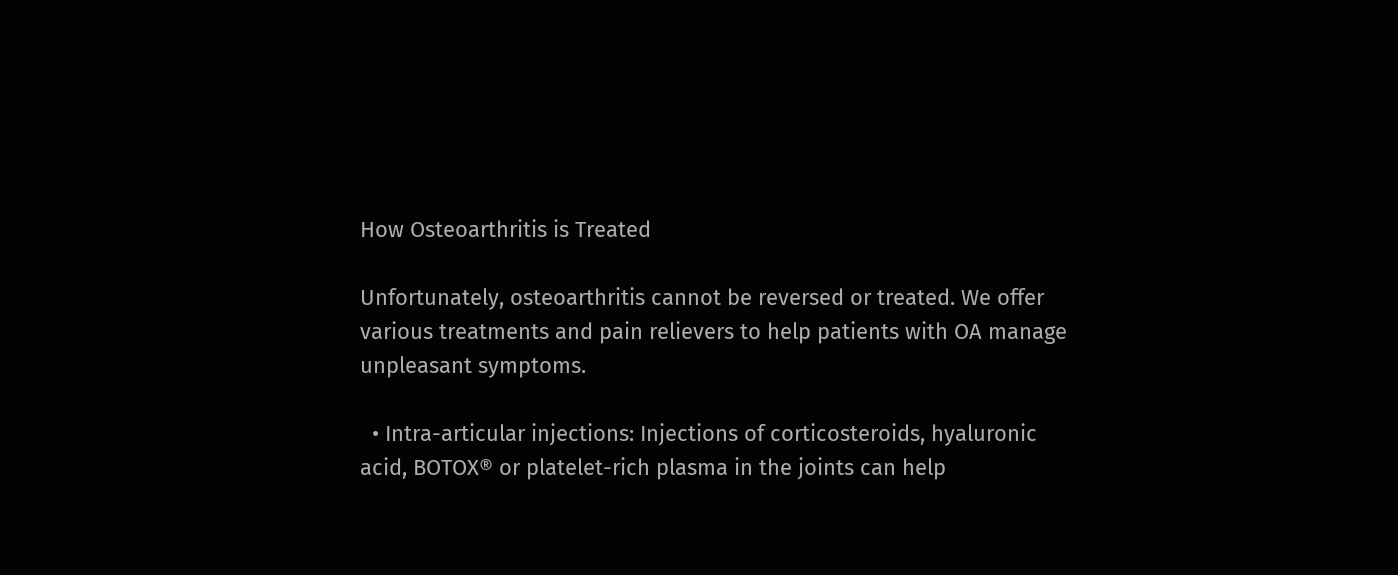How Osteoarthritis is Treated

Unfortunately, osteoarthritis cannot be reversed or treated. We offer various treatments and pain relievers to help patients with OA manage unpleasant symptoms.

  • Intra-articular injections: Injections of corticosteroids, hyaluronic acid, BOTOX® or platelet-rich plasma in the joints can help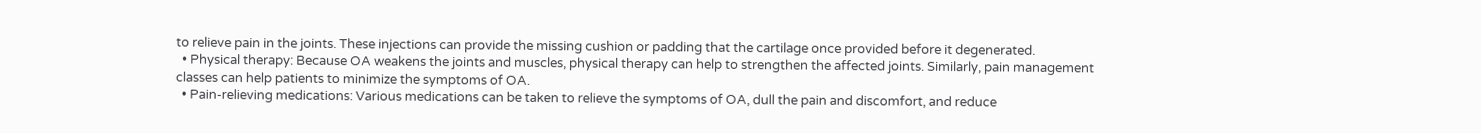to relieve pain in the joints. These injections can provide the missing cushion or padding that the cartilage once provided before it degenerated.
  • Physical therapy: Because OA weakens the joints and muscles, physical therapy can help to strengthen the affected joints. Similarly, pain management classes can help patients to minimize the symptoms of OA.
  • Pain-relieving medications: Various medications can be taken to relieve the symptoms of OA, dull the pain and discomfort, and reduce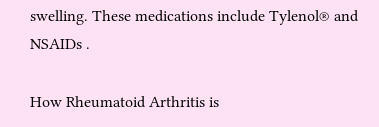swelling. These medications include Tylenol® and NSAIDs .

How Rheumatoid Arthritis is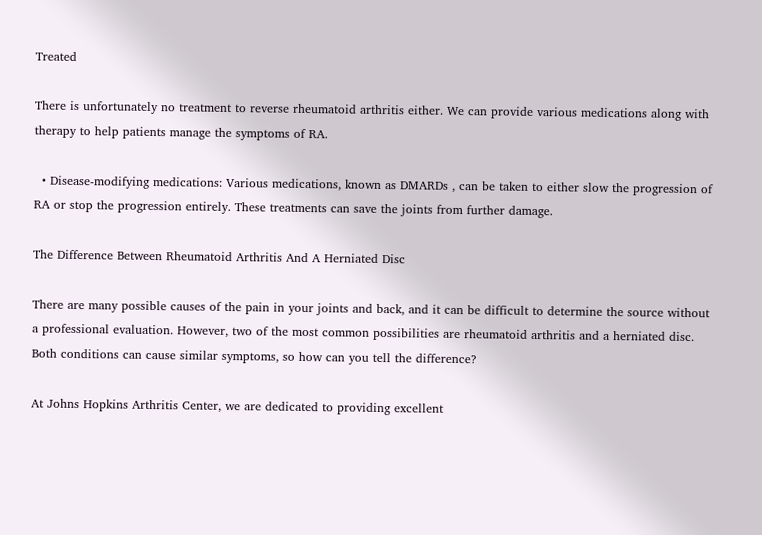Treated

There is unfortunately no treatment to reverse rheumatoid arthritis either. We can provide various medications along with therapy to help patients manage the symptoms of RA.

  • Disease-modifying medications: Various medications, known as DMARDs , can be taken to either slow the progression of RA or stop the progression entirely. These treatments can save the joints from further damage.

The Difference Between Rheumatoid Arthritis And A Herniated Disc

There are many possible causes of the pain in your joints and back, and it can be difficult to determine the source without a professional evaluation. However, two of the most common possibilities are rheumatoid arthritis and a herniated disc. Both conditions can cause similar symptoms, so how can you tell the difference?

At Johns Hopkins Arthritis Center, we are dedicated to providing excellent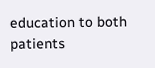education to both patients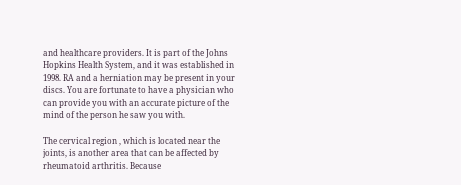and healthcare providers. It is part of the Johns Hopkins Health System, and it was established in 1998. RA and a herniation may be present in your discs. You are fortunate to have a physician who can provide you with an accurate picture of the mind of the person he saw you with.

The cervical region , which is located near the joints, is another area that can be affected by rheumatoid arthritis. Because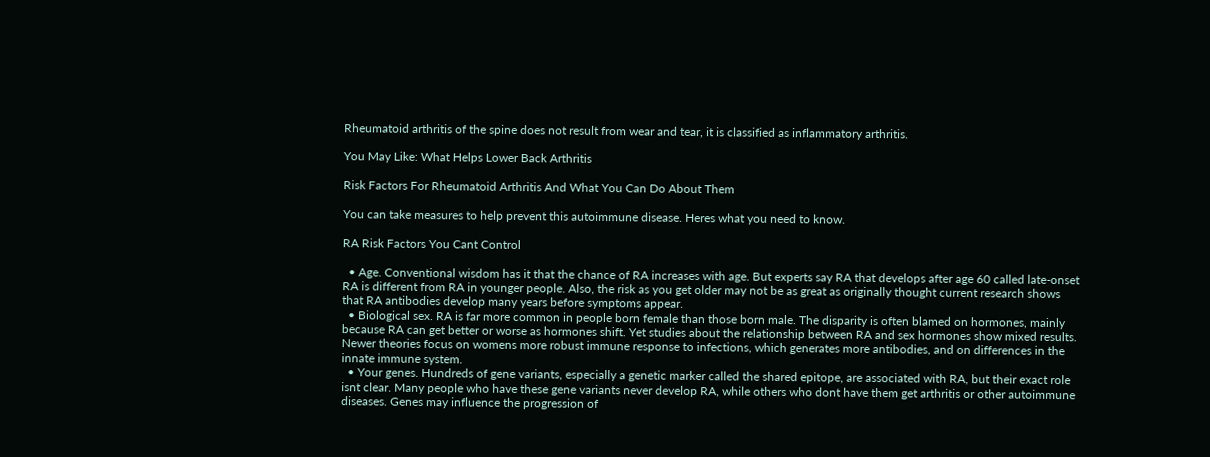Rheumatoid arthritis of the spine does not result from wear and tear, it is classified as inflammatory arthritis.

You May Like: What Helps Lower Back Arthritis

Risk Factors For Rheumatoid Arthritis And What You Can Do About Them

You can take measures to help prevent this autoimmune disease. Heres what you need to know.

RA Risk Factors You Cant Control

  • Age. Conventional wisdom has it that the chance of RA increases with age. But experts say RA that develops after age 60 called late-onset RA is different from RA in younger people. Also, the risk as you get older may not be as great as originally thought current research shows that RA antibodies develop many years before symptoms appear.
  • Biological sex. RA is far more common in people born female than those born male. The disparity is often blamed on hormones, mainly because RA can get better or worse as hormones shift. Yet studies about the relationship between RA and sex hormones show mixed results. Newer theories focus on womens more robust immune response to infections, which generates more antibodies, and on differences in the innate immune system.
  • Your genes. Hundreds of gene variants, especially a genetic marker called the shared epitope, are associated with RA, but their exact role isnt clear. Many people who have these gene variants never develop RA, while others who dont have them get arthritis or other autoimmune diseases. Genes may influence the progression of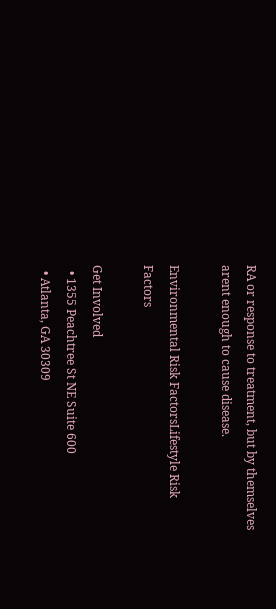RA or response to treatment, but by themselves arent enough to cause disease.

Environmental Risk FactorsLifestyle Risk Factors

Get Involved
  • 1355 Peachtree St NE Suite 600
  • Atlanta, GA 30309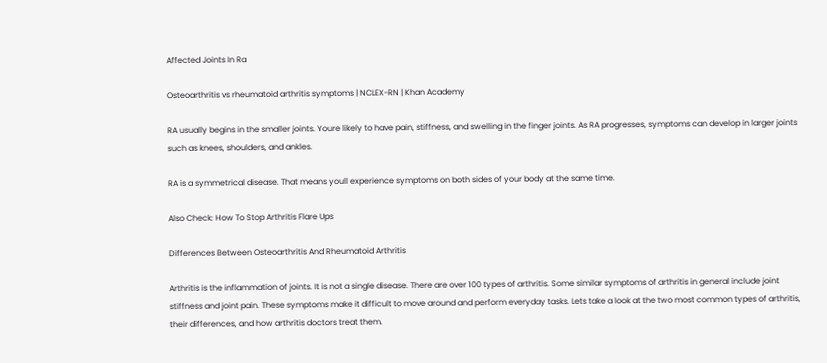Affected Joints In Ra

Osteoarthritis vs rheumatoid arthritis symptoms | NCLEX-RN | Khan Academy

RA usually begins in the smaller joints. Youre likely to have pain, stiffness, and swelling in the finger joints. As RA progresses, symptoms can develop in larger joints such as knees, shoulders, and ankles.

RA is a symmetrical disease. That means youll experience symptoms on both sides of your body at the same time.

Also Check: How To Stop Arthritis Flare Ups

Differences Between Osteoarthritis And Rheumatoid Arthritis

Arthritis is the inflammation of joints. It is not a single disease. There are over 100 types of arthritis. Some similar symptoms of arthritis in general include joint stiffness and joint pain. These symptoms make it difficult to move around and perform everyday tasks. Lets take a look at the two most common types of arthritis, their differences, and how arthritis doctors treat them.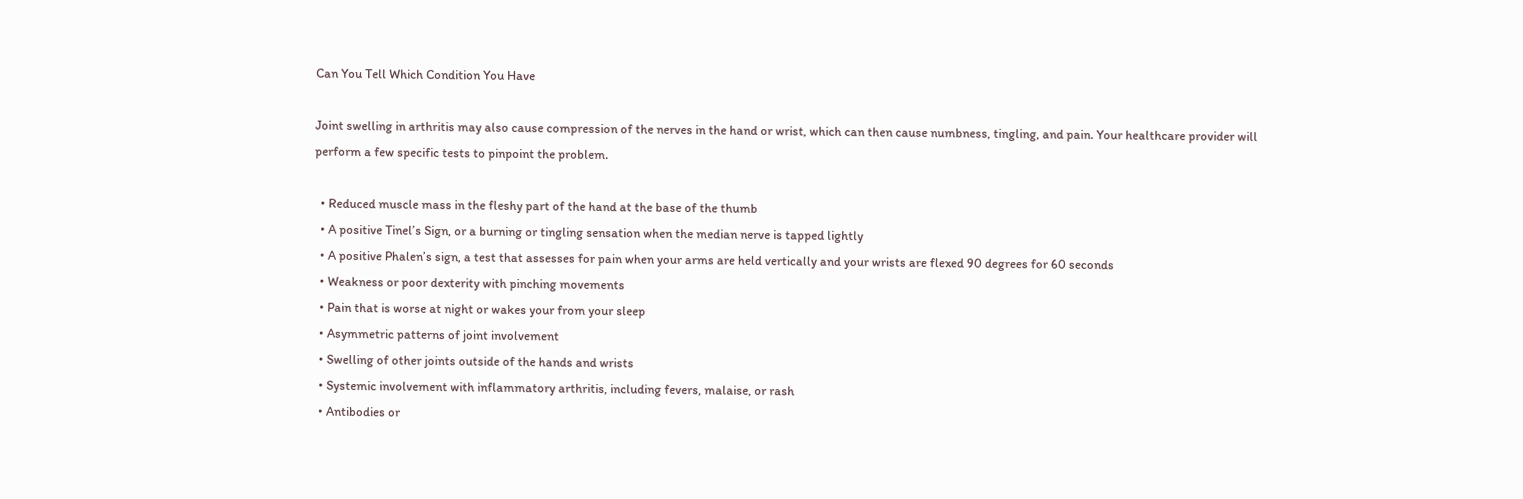Can You Tell Which Condition You Have

Joint swelling in arthritis may also cause compression of the nerves in the hand or wrist, which can then cause numbness, tingling, and pain. Your healthcare provider will perform a few specific tests to pinpoint the problem.

  • Reduced muscle mass in the fleshy part of the hand at the base of the thumb
  • A positive Tinel’s Sign, or a burning or tingling sensation when the median nerve is tapped lightly
  • A positive Phalen’s sign, a test that assesses for pain when your arms are held vertically and your wrists are flexed 90 degrees for 60 seconds
  • Weakness or poor dexterity with pinching movements
  • Pain that is worse at night or wakes your from your sleep
  • Asymmetric patterns of joint involvement
  • Swelling of other joints outside of the hands and wrists
  • Systemic involvement with inflammatory arthritis, including fevers, malaise, or rash
  • Antibodies or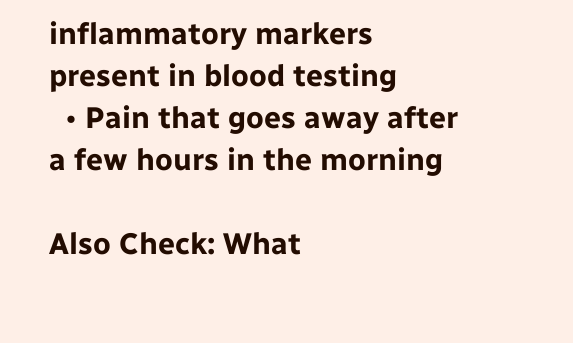inflammatory markers present in blood testing
  • Pain that goes away after a few hours in the morning

Also Check: What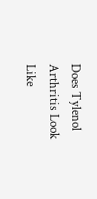Does Tylenol Arthritis Look Like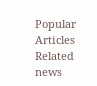Popular Articles
Related news